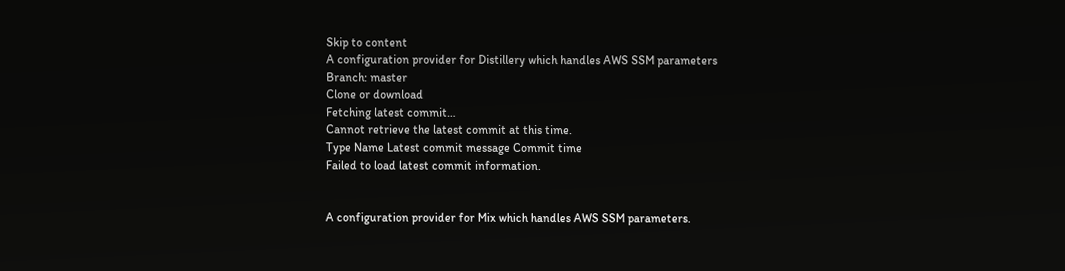Skip to content
A configuration provider for Distillery which handles AWS SSM parameters
Branch: master
Clone or download
Fetching latest commit…
Cannot retrieve the latest commit at this time.
Type Name Latest commit message Commit time
Failed to load latest commit information.


A configuration provider for Mix which handles AWS SSM parameters.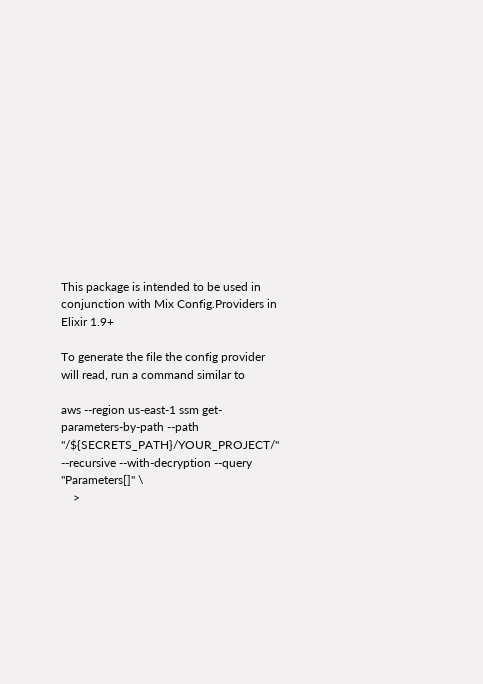This package is intended to be used in conjunction with Mix Config.Providers in Elixir 1.9+

To generate the file the config provider will read, run a command similar to

aws --region us-east-1 ssm get-parameters-by-path --path "/${SECRETS_PATH}/YOUR_PROJECT/" --recursive --with-decryption --query "Parameters[]" \
    >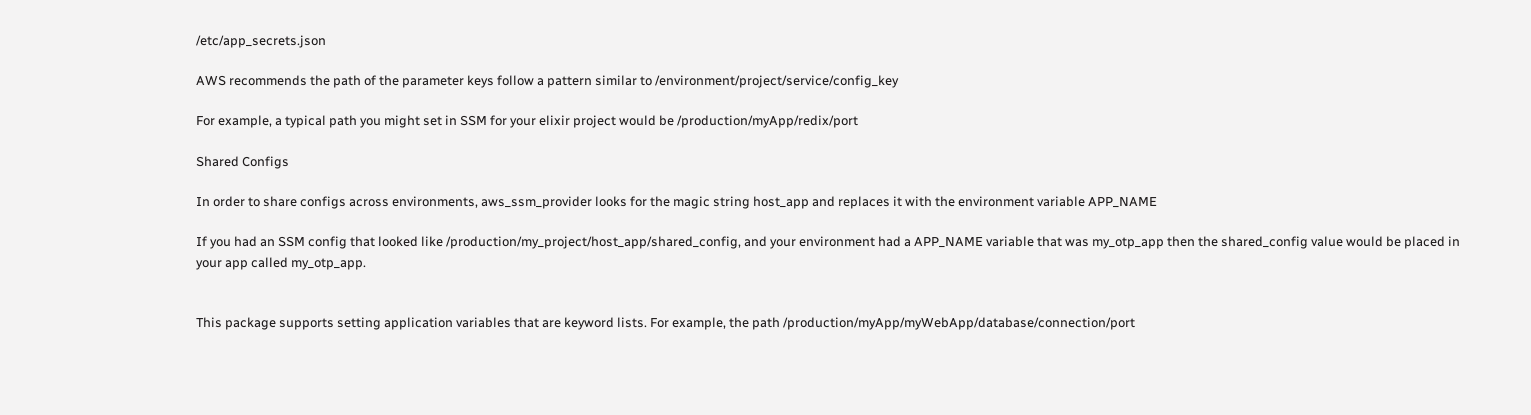/etc/app_secrets.json

AWS recommends the path of the parameter keys follow a pattern similar to /environment/project/service/config_key

For example, a typical path you might set in SSM for your elixir project would be /production/myApp/redix/port

Shared Configs

In order to share configs across environments, aws_ssm_provider looks for the magic string host_app and replaces it with the environment variable APP_NAME

If you had an SSM config that looked like /production/my_project/host_app/shared_config, and your environment had a APP_NAME variable that was my_otp_app then the shared_config value would be placed in your app called my_otp_app.


This package supports setting application variables that are keyword lists. For example, the path /production/myApp/myWebApp/database/connection/port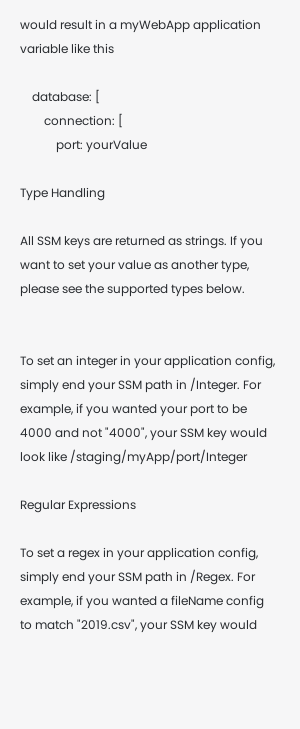would result in a myWebApp application variable like this

    database: [
        connection: [
            port: yourValue

Type Handling

All SSM keys are returned as strings. If you want to set your value as another type, please see the supported types below.


To set an integer in your application config, simply end your SSM path in /Integer. For example, if you wanted your port to be 4000 and not "4000", your SSM key would look like /staging/myApp/port/Integer

Regular Expressions

To set a regex in your application config, simply end your SSM path in /Regex. For example, if you wanted a fileName config to match "2019.csv", your SSM key would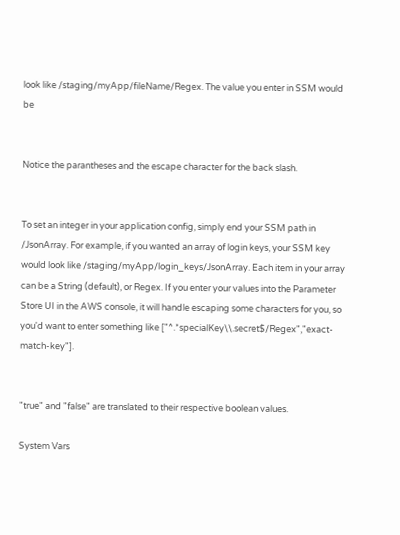look like /staging/myApp/fileName/Regex. The value you enter in SSM would be


Notice the parantheses and the escape character for the back slash.


To set an integer in your application config, simply end your SSM path in /JsonArray. For example, if you wanted an array of login keys, your SSM key would look like /staging/myApp/login_keys/JsonArray. Each item in your array can be a String (default), or Regex. If you enter your values into the Parameter Store UI in the AWS console, it will handle escaping some characters for you, so you'd want to enter something like ["^.*specialKey\\.secret$/Regex","exact-match-key"].


"true" and "false" are translated to their respective boolean values.

System Vars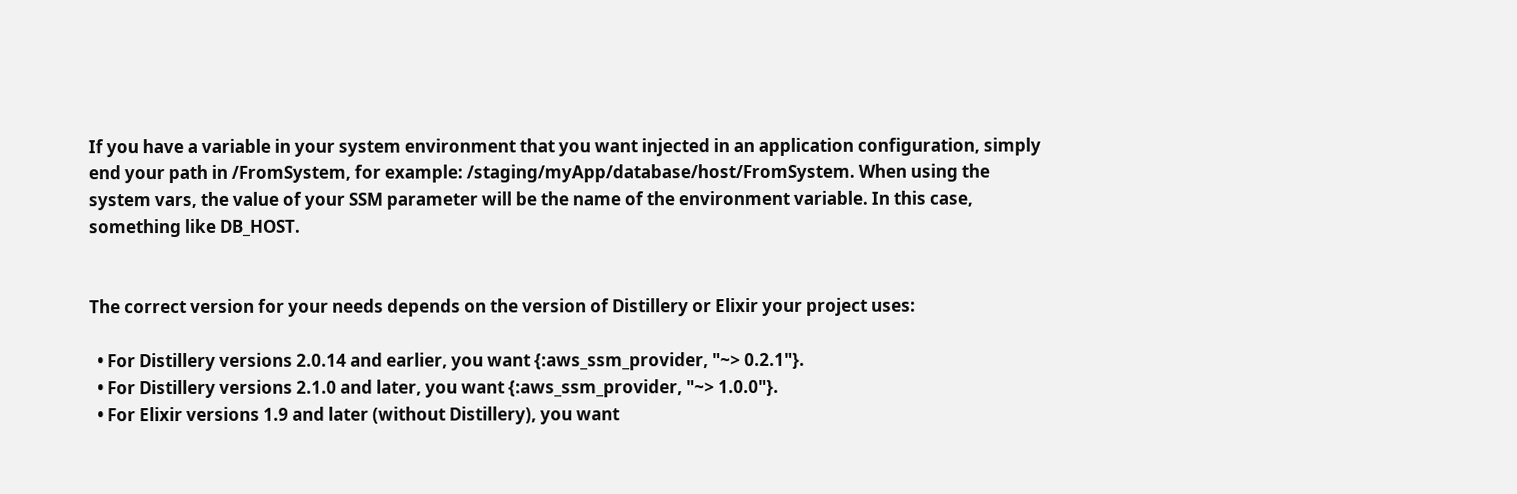If you have a variable in your system environment that you want injected in an application configuration, simply end your path in /FromSystem, for example: /staging/myApp/database/host/FromSystem. When using the system vars, the value of your SSM parameter will be the name of the environment variable. In this case, something like DB_HOST.


The correct version for your needs depends on the version of Distillery or Elixir your project uses:

  • For Distillery versions 2.0.14 and earlier, you want {:aws_ssm_provider, "~> 0.2.1"}.
  • For Distillery versions 2.1.0 and later, you want {:aws_ssm_provider, "~> 1.0.0"}.
  • For Elixir versions 1.9 and later (without Distillery), you want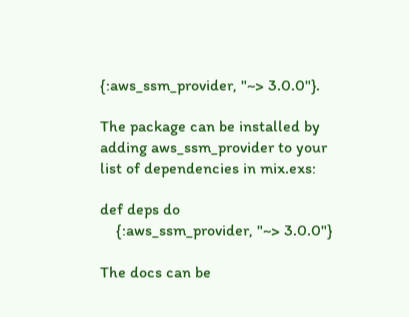{:aws_ssm_provider, "~> 3.0.0"}.

The package can be installed by adding aws_ssm_provider to your list of dependencies in mix.exs:

def deps do
    {:aws_ssm_provider, "~> 3.0.0"}

The docs can be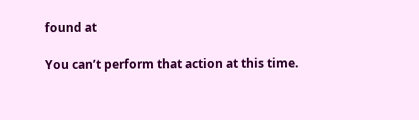found at

You can’t perform that action at this time.